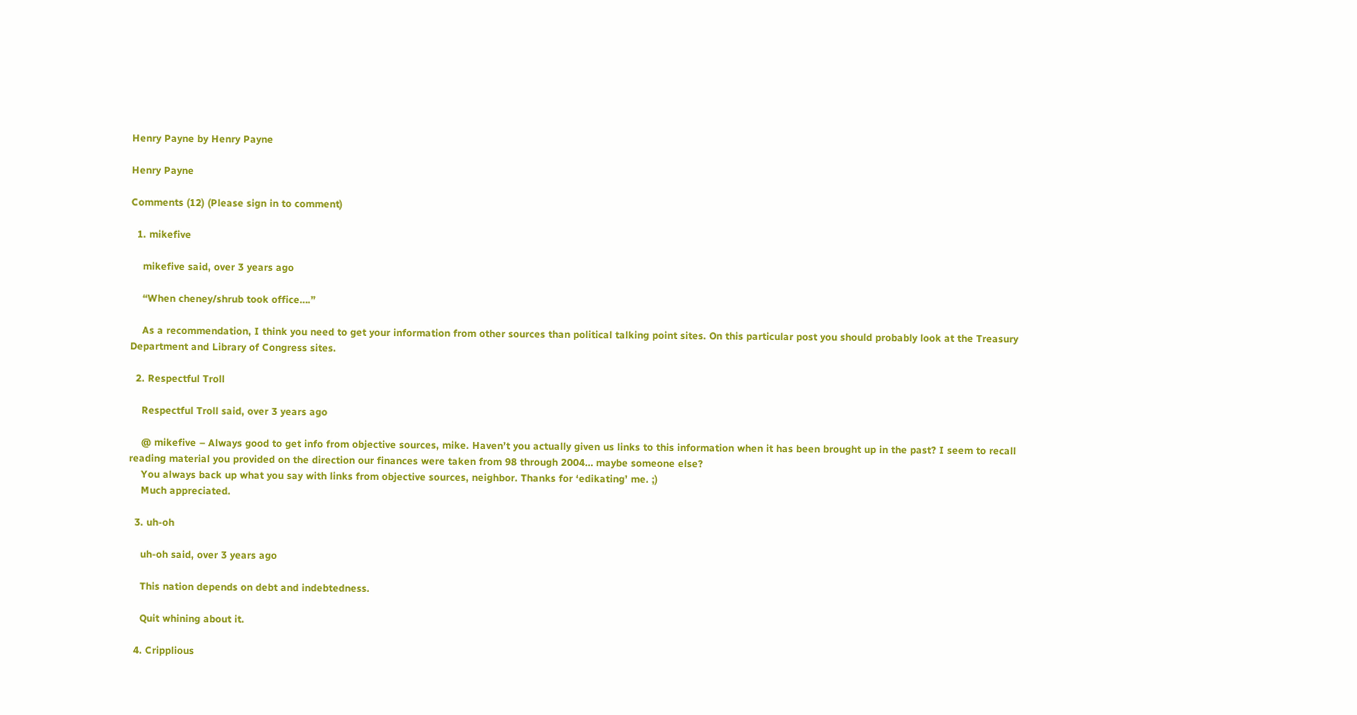Henry Payne by Henry Payne

Henry Payne

Comments (12) (Please sign in to comment)

  1. mikefive

    mikefive said, over 3 years ago

    “When cheney/shrub took office….”

    As a recommendation, I think you need to get your information from other sources than political talking point sites. On this particular post you should probably look at the Treasury Department and Library of Congress sites.

  2. Respectful Troll

    Respectful Troll said, over 3 years ago

    @ mikefive – Always good to get info from objective sources, mike. Haven’t you actually given us links to this information when it has been brought up in the past? I seem to recall reading material you provided on the direction our finances were taken from 98 through 2004… maybe someone else?
    You always back up what you say with links from objective sources, neighbor. Thanks for ‘edikating’ me. ;)
    Much appreciated.

  3. uh-oh

    uh-oh said, over 3 years ago

    This nation depends on debt and indebtedness.

    Quit whining about it.

  4. Cripplious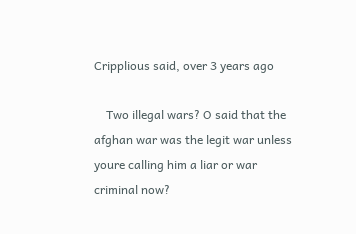Cripplious said, over 3 years ago

    Two illegal wars? O said that the afghan war was the legit war unless youre calling him a liar or war criminal now?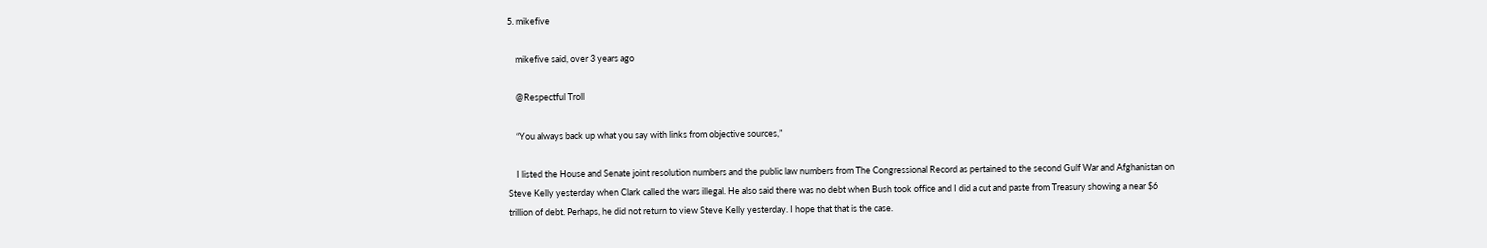5. mikefive

    mikefive said, over 3 years ago

    @Respectful Troll

    “You always back up what you say with links from objective sources,”

    I listed the House and Senate joint resolution numbers and the public law numbers from The Congressional Record as pertained to the second Gulf War and Afghanistan on Steve Kelly yesterday when Clark called the wars illegal. He also said there was no debt when Bush took office and I did a cut and paste from Treasury showing a near $6 trillion of debt. Perhaps, he did not return to view Steve Kelly yesterday. I hope that that is the case.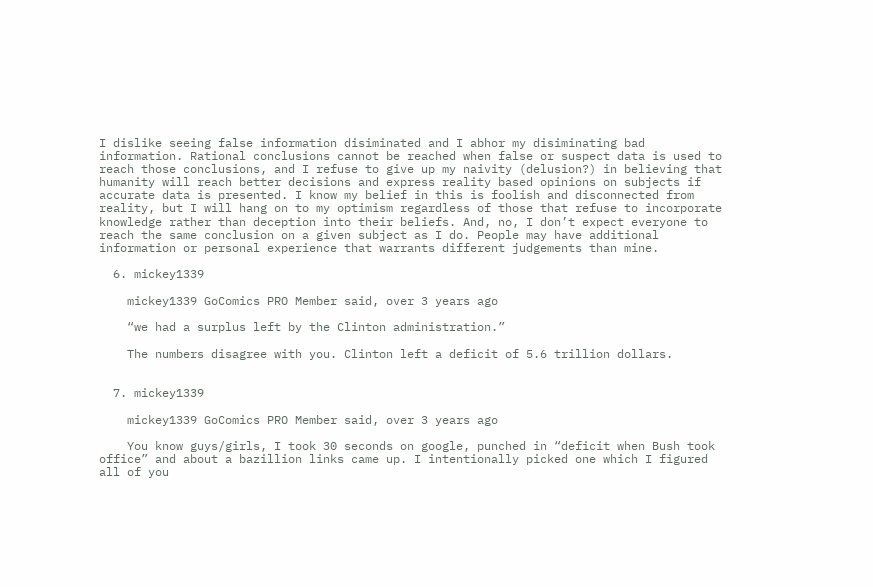I dislike seeing false information disiminated and I abhor my disiminating bad information. Rational conclusions cannot be reached when false or suspect data is used to reach those conclusions, and I refuse to give up my naivity (delusion?) in believing that humanity will reach better decisions and express reality based opinions on subjects if accurate data is presented. I know my belief in this is foolish and disconnected from reality, but I will hang on to my optimism regardless of those that refuse to incorporate knowledge rather than deception into their beliefs. And, no, I don’t expect everyone to reach the same conclusion on a given subject as I do. People may have additional information or personal experience that warrants different judgements than mine.

  6. mickey1339

    mickey1339 GoComics PRO Member said, over 3 years ago

    “we had a surplus left by the Clinton administration.”

    The numbers disagree with you. Clinton left a deficit of 5.6 trillion dollars.


  7. mickey1339

    mickey1339 GoComics PRO Member said, over 3 years ago

    You know guys/girls, I took 30 seconds on google, punched in “deficit when Bush took office” and about a bazillion links came up. I intentionally picked one which I figured all of you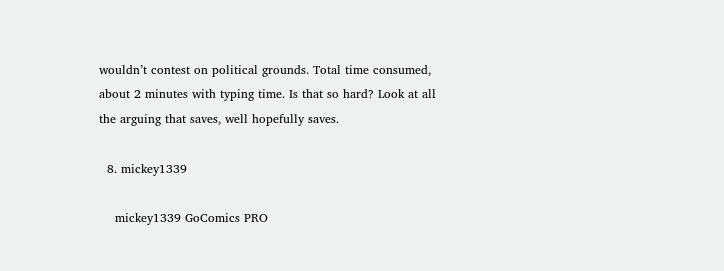wouldn’t contest on political grounds. Total time consumed, about 2 minutes with typing time. Is that so hard? Look at all the arguing that saves, well hopefully saves.

  8. mickey1339

    mickey1339 GoComics PRO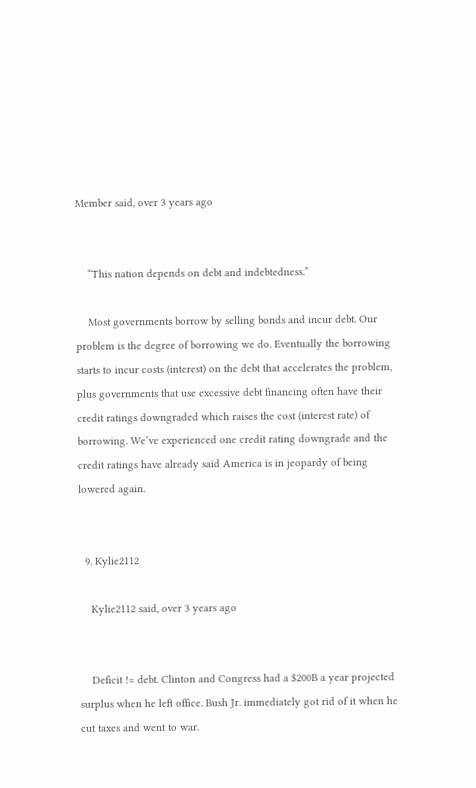Member said, over 3 years ago


    “This nation depends on debt and indebtedness.”

    Most governments borrow by selling bonds and incur debt. Our problem is the degree of borrowing we do. Eventually the borrowing starts to incur costs (interest) on the debt that accelerates the problem, plus governments that use excessive debt financing often have their credit ratings downgraded which raises the cost (interest rate) of borrowing. We’ve experienced one credit rating downgrade and the credit ratings have already said America is in jeopardy of being lowered again.


  9. Kylie2112

    Kylie2112 said, over 3 years ago


    Deficit != debt. Clinton and Congress had a $200B a year projected surplus when he left office. Bush Jr. immediately got rid of it when he cut taxes and went to war.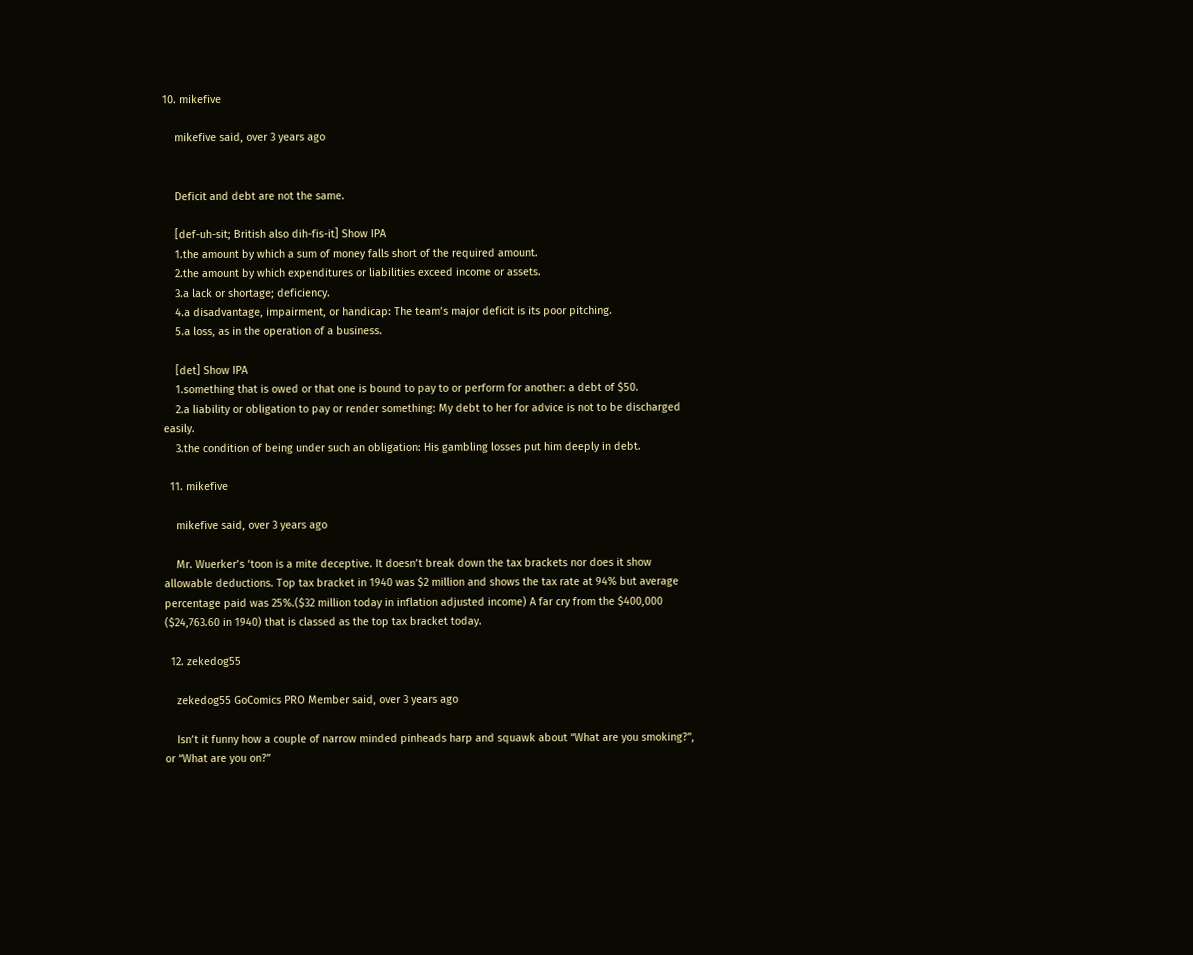10. mikefive

    mikefive said, over 3 years ago


    Deficit and debt are not the same.

    [def-uh-sit; British also dih-fis-it] Show IPA
    1.the amount by which a sum of money falls short of the required amount.
    2.the amount by which expenditures or liabilities exceed income or assets.
    3.a lack or shortage; deficiency.
    4.a disadvantage, impairment, or handicap: The team’s major deficit is its poor pitching.
    5.a loss, as in the operation of a business.

    [det] Show IPA
    1.something that is owed or that one is bound to pay to or perform for another: a debt of $50.
    2.a liability or obligation to pay or render something: My debt to her for advice is not to be discharged easily.
    3.the condition of being under such an obligation: His gambling losses put him deeply in debt.

  11. mikefive

    mikefive said, over 3 years ago

    Mr. Wuerker’s ‘toon is a mite deceptive. It doesn’t break down the tax brackets nor does it show allowable deductions. Top tax bracket in 1940 was $2 million and shows the tax rate at 94% but average percentage paid was 25%.($32 million today in inflation adjusted income) A far cry from the $400,000 ($24,763.60 in 1940) that is classed as the top tax bracket today.

  12. zekedog55

    zekedog55 GoComics PRO Member said, over 3 years ago

    Isn’t it funny how a couple of narrow minded pinheads harp and squawk about “What are you smoking?”, or “What are you on?”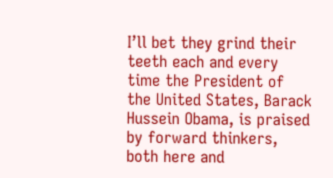I’ll bet they grind their teeth each and every time the President of the United States, Barack Hussein Obama, is praised by forward thinkers, both here and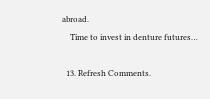abroad.
    Time to invest in denture futures…

  13. Refresh Comments.